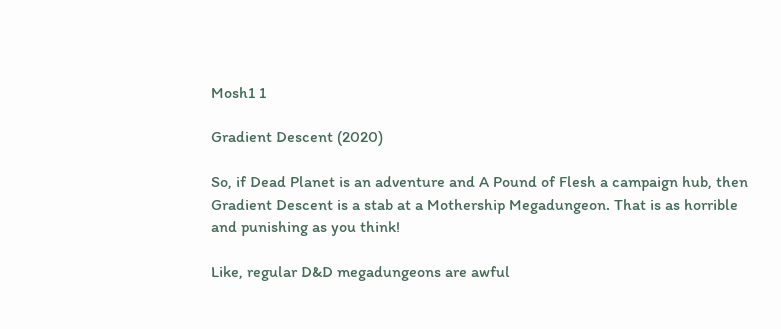Mosh1 1

Gradient Descent (2020)

So, if Dead Planet is an adventure and A Pound of Flesh a campaign hub, then Gradient Descent is a stab at a Mothership Megadungeon. That is as horrible and punishing as you think!

Like, regular D&D megadungeons are awful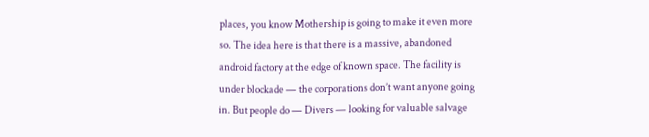places, you know Mothership is going to make it even more so. The idea here is that there is a massive, abandoned android factory at the edge of known space. The facility is under blockade — the corporations don’t want anyone going in. But people do — Divers — looking for valuable salvage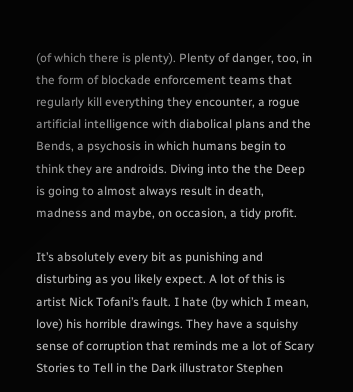(of which there is plenty). Plenty of danger, too, in the form of blockade enforcement teams that regularly kill everything they encounter, a rogue artificial intelligence with diabolical plans and the Bends, a psychosis in which humans begin to think they are androids. Diving into the the Deep is going to almost always result in death, madness and maybe, on occasion, a tidy profit.

It’s absolutely every bit as punishing and disturbing as you likely expect. A lot of this is artist Nick Tofani’s fault. I hate (by which I mean, love) his horrible drawings. They have a squishy sense of corruption that reminds me a lot of Scary Stories to Tell in the Dark illustrator Stephen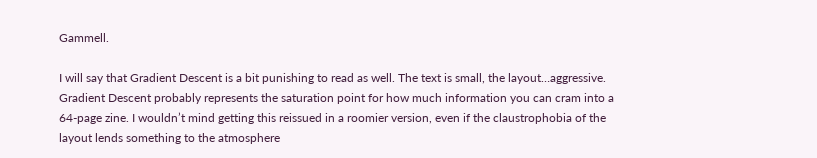Gammell.

I will say that Gradient Descent is a bit punishing to read as well. The text is small, the layout…aggressive. Gradient Descent probably represents the saturation point for how much information you can cram into a 64-page zine. I wouldn’t mind getting this reissued in a roomier version, even if the claustrophobia of the layout lends something to the atmosphere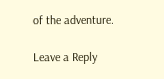of the adventure.

Leave a Reply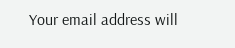Your email address will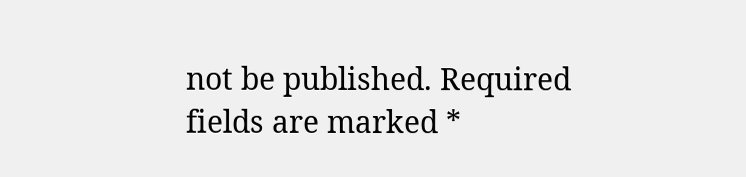not be published. Required fields are marked *